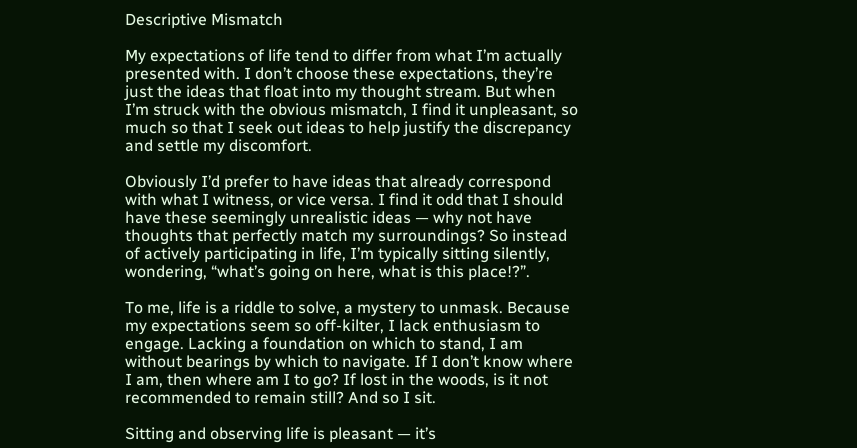Descriptive Mismatch

My expectations of life tend to differ from what I’m actually presented with. I don’t choose these expectations, they’re just the ideas that float into my thought stream. But when I’m struck with the obvious mismatch, I find it unpleasant, so much so that I seek out ideas to help justify the discrepancy and settle my discomfort.

Obviously I’d prefer to have ideas that already correspond with what I witness, or vice versa. I find it odd that I should have these seemingly unrealistic ideas — why not have thoughts that perfectly match my surroundings? So instead of actively participating in life, I’m typically sitting silently, wondering, “what’s going on here, what is this place!?”.

To me, life is a riddle to solve, a mystery to unmask. Because my expectations seem so off-kilter, I lack enthusiasm to engage. Lacking a foundation on which to stand, I am without bearings by which to navigate. If I don’t know where I am, then where am I to go? If lost in the woods, is it not recommended to remain still? And so I sit.

Sitting and observing life is pleasant — it’s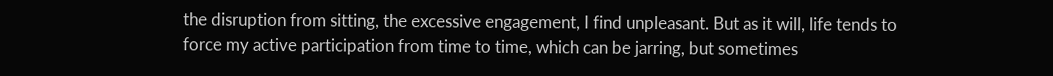the disruption from sitting, the excessive engagement, I find unpleasant. But as it will, life tends to force my active participation from time to time, which can be jarring, but sometimes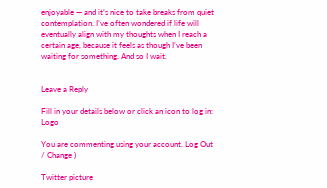enjoyable — and it’s nice to take breaks from quiet contemplation. I’ve often wondered if life will eventually align with my thoughts when I reach a certain age, because it feels as though I’ve been waiting for something. And so I wait.


Leave a Reply

Fill in your details below or click an icon to log in: Logo

You are commenting using your account. Log Out / Change )

Twitter picture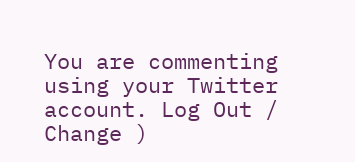You are commenting using your Twitter account. Log Out / Change )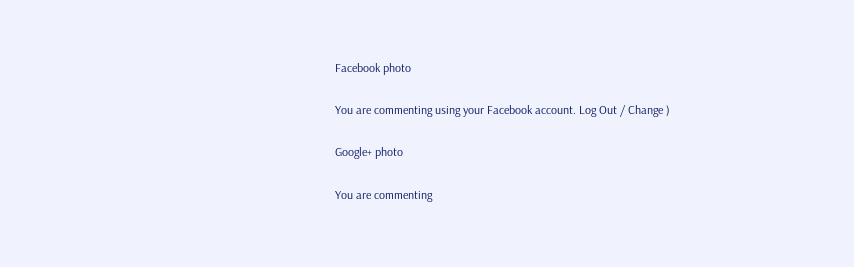Facebook photo

You are commenting using your Facebook account. Log Out / Change )

Google+ photo

You are commenting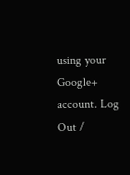using your Google+ account. Log Out /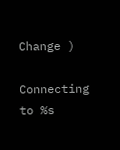Change )

Connecting to %s